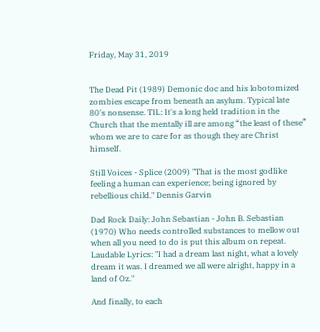Friday, May 31, 2019


The Dead Pit (1989) Demonic doc and his lobotomized zombies escape from beneath an asylum. Typical late 80's nonsense. TIL: It's a long held tradition in the Church that the mentally ill are among “the least of these” whom we are to care for as though they are Christ himself.

Still Voices - Splice (2009) "That is the most godlike feeling a human can experience; being ignored by rebellious child." Dennis Garvin

Dad Rock Daily: John Sebastian - John B. Sebastian (1970) Who needs controlled substances to mellow out when all you need to do is put this album on repeat. Laudable Lyrics: "I had a dream last night, what a lovely dream it was. I dreamed we all were alright, happy in a land of Oz."

And finally, to each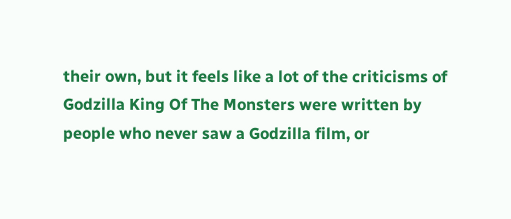their own, but it feels like a lot of the criticisms of Godzilla King Of The Monsters were written by people who never saw a Godzilla film, or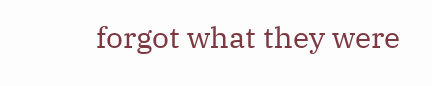forgot what they were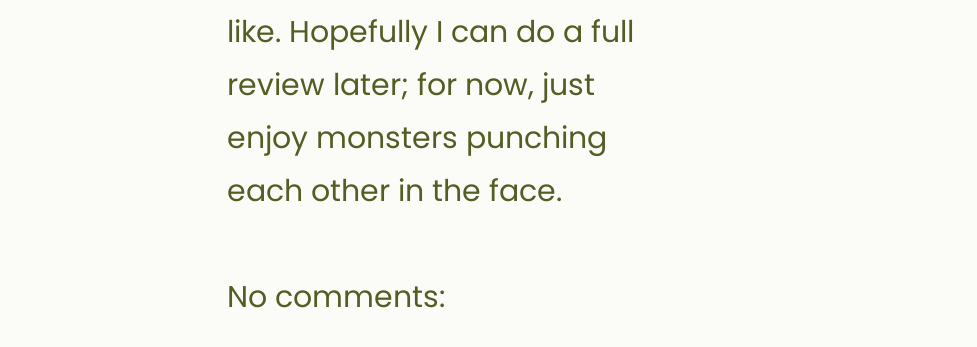like. Hopefully I can do a full review later; for now, just enjoy monsters punching each other in the face.

No comments: